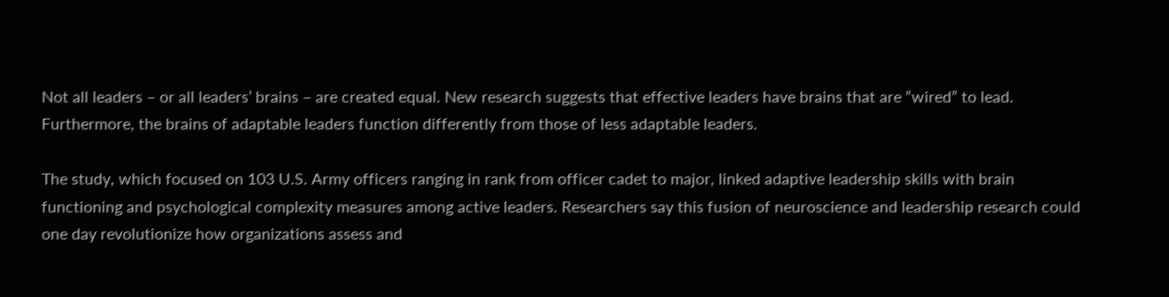Not all leaders – or all leaders’ brains – are created equal. New research suggests that effective leaders have brains that are “wired” to lead. Furthermore, the brains of adaptable leaders function differently from those of less adaptable leaders.

The study, which focused on 103 U.S. Army officers ranging in rank from officer cadet to major, linked adaptive leadership skills with brain functioning and psychological complexity measures among active leaders. Researchers say this fusion of neuroscience and leadership research could one day revolutionize how organizations assess and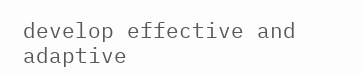develop effective and adaptive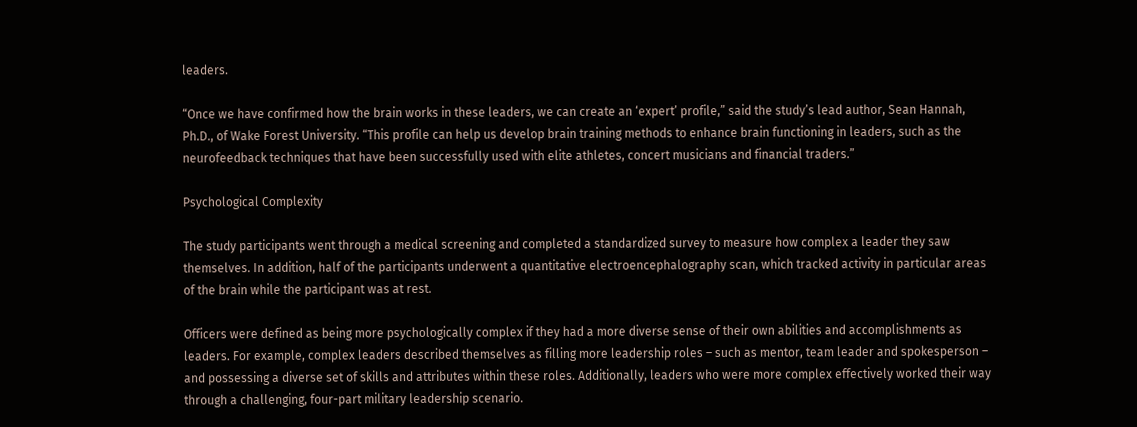leaders.

“Once we have confirmed how the brain works in these leaders, we can create an ‘expert’ profile,” said the study’s lead author, Sean Hannah, Ph.D., of Wake Forest University. “This profile can help us develop brain training methods to enhance brain functioning in leaders, such as the neurofeedback techniques that have been successfully used with elite athletes, concert musicians and financial traders.”

Psychological Complexity

The study participants went through a medical screening and completed a standardized survey to measure how complex a leader they saw themselves. In addition, half of the participants underwent a quantitative electroencephalography scan, which tracked activity in particular areas of the brain while the participant was at rest.

Officers were defined as being more psychologically complex if they had a more diverse sense of their own abilities and accomplishments as leaders. For example, complex leaders described themselves as filling more leadership roles – such as mentor, team leader and spokesperson – and possessing a diverse set of skills and attributes within these roles. Additionally, leaders who were more complex effectively worked their way through a challenging, four-part military leadership scenario.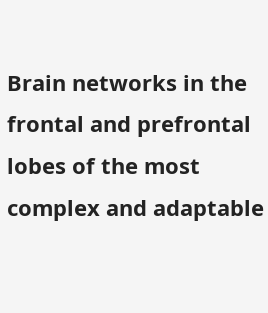Brain networks in the frontal and prefrontal lobes of the most complex and adaptable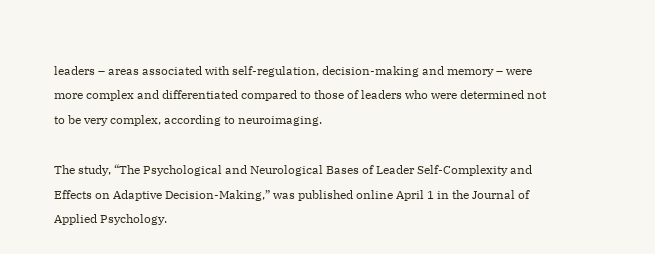leaders – areas associated with self-regulation, decision-making and memory – were more complex and differentiated compared to those of leaders who were determined not to be very complex, according to neuroimaging.

The study, “The Psychological and Neurological Bases of Leader Self-Complexity and Effects on Adaptive Decision-Making,” was published online April 1 in the Journal of Applied Psychology.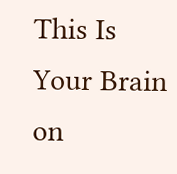This Is Your Brain on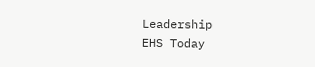Leadership
EHS Today